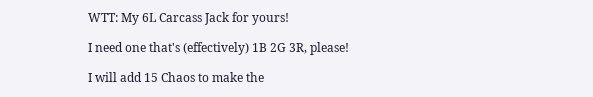WTT: My 6L Carcass Jack for yours!

I need one that's (effectively) 1B 2G 3R, please!

I will add 15 Chaos to make the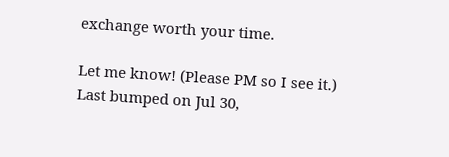exchange worth your time.

Let me know! (Please PM so I see it.)
Last bumped on Jul 30,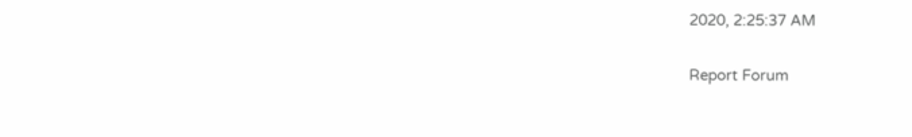2020, 2:25:37 AM

Report Forum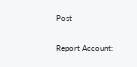Post

Report Account: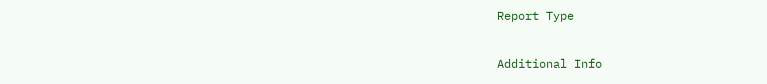Report Type

Additional Info